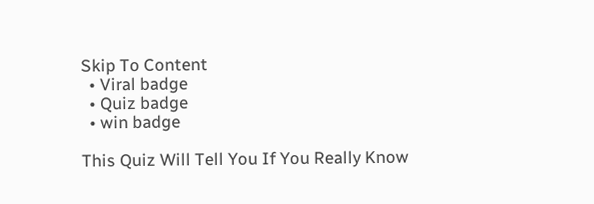Skip To Content
  • Viral badge
  • Quiz badge
  • win badge

This Quiz Will Tell You If You Really Know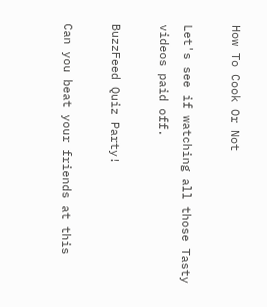How To Cook Or Not

Let's see if watching all those Tasty videos paid off.

BuzzFeed Quiz Party!

Can you beat your friends at this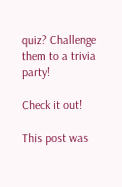quiz? Challenge them to a trivia party!

Check it out!

This post was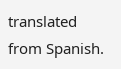translated from Spanish.